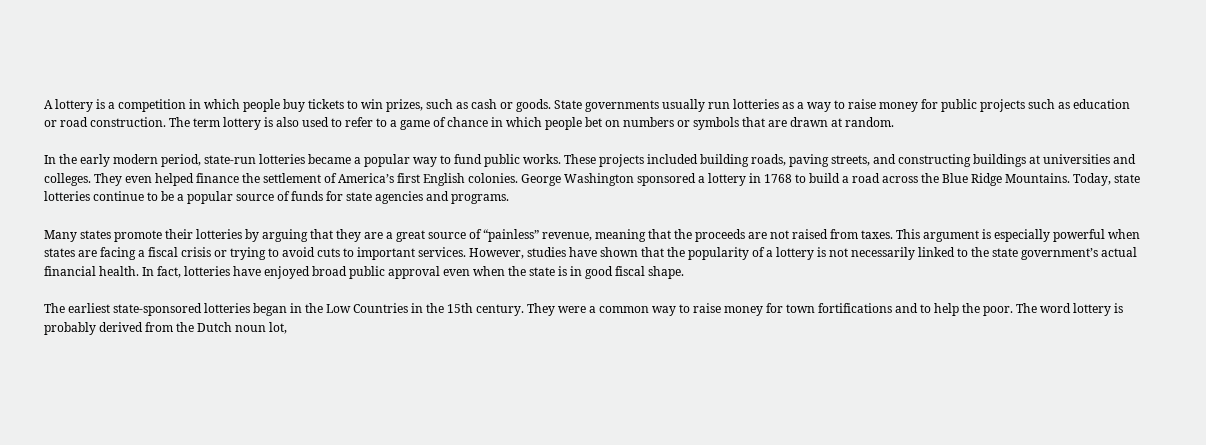A lottery is a competition in which people buy tickets to win prizes, such as cash or goods. State governments usually run lotteries as a way to raise money for public projects such as education or road construction. The term lottery is also used to refer to a game of chance in which people bet on numbers or symbols that are drawn at random.

In the early modern period, state-run lotteries became a popular way to fund public works. These projects included building roads, paving streets, and constructing buildings at universities and colleges. They even helped finance the settlement of America’s first English colonies. George Washington sponsored a lottery in 1768 to build a road across the Blue Ridge Mountains. Today, state lotteries continue to be a popular source of funds for state agencies and programs.

Many states promote their lotteries by arguing that they are a great source of “painless” revenue, meaning that the proceeds are not raised from taxes. This argument is especially powerful when states are facing a fiscal crisis or trying to avoid cuts to important services. However, studies have shown that the popularity of a lottery is not necessarily linked to the state government’s actual financial health. In fact, lotteries have enjoyed broad public approval even when the state is in good fiscal shape.

The earliest state-sponsored lotteries began in the Low Countries in the 15th century. They were a common way to raise money for town fortifications and to help the poor. The word lottery is probably derived from the Dutch noun lot,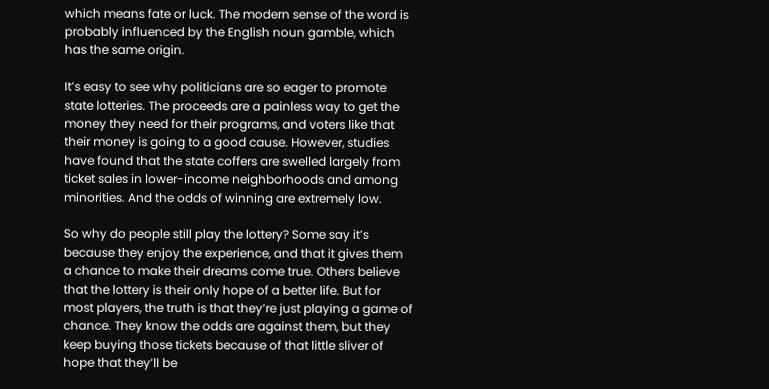which means fate or luck. The modern sense of the word is probably influenced by the English noun gamble, which has the same origin.

It’s easy to see why politicians are so eager to promote state lotteries. The proceeds are a painless way to get the money they need for their programs, and voters like that their money is going to a good cause. However, studies have found that the state coffers are swelled largely from ticket sales in lower-income neighborhoods and among minorities. And the odds of winning are extremely low.

So why do people still play the lottery? Some say it’s because they enjoy the experience, and that it gives them a chance to make their dreams come true. Others believe that the lottery is their only hope of a better life. But for most players, the truth is that they’re just playing a game of chance. They know the odds are against them, but they keep buying those tickets because of that little sliver of hope that they’ll be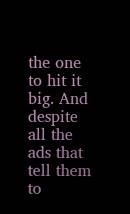the one to hit it big. And despite all the ads that tell them to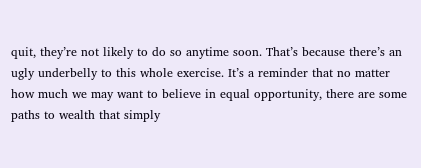quit, they’re not likely to do so anytime soon. That’s because there’s an ugly underbelly to this whole exercise. It’s a reminder that no matter how much we may want to believe in equal opportunity, there are some paths to wealth that simply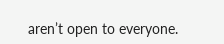aren’t open to everyone.